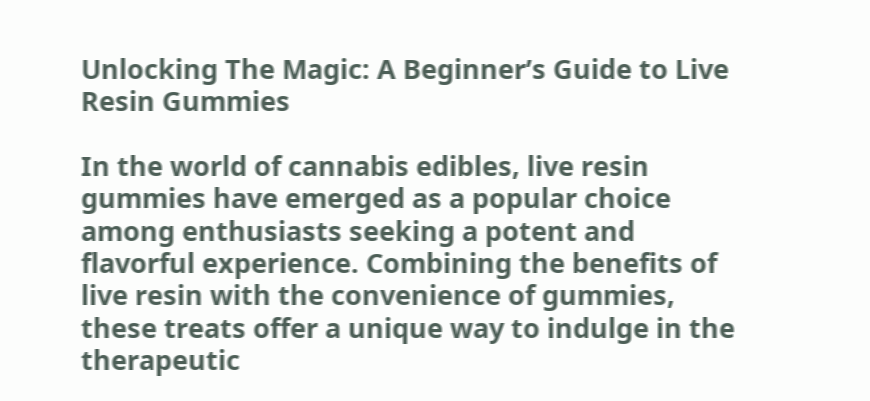Unlocking The Magic: A Beginner’s Guide to Live Resin Gummies

In the world of cannabis edibles, live resin gummies have emerged as a popular choice among enthusiasts seeking a potent and flavorful experience. Combining the benefits of live resin with the convenience of gummies, these treats offer a unique way to indulge in the therapeutic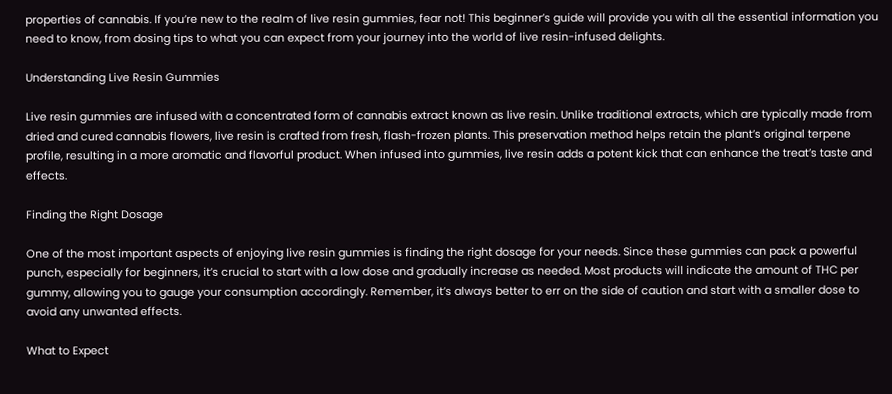properties of cannabis. If you’re new to the realm of live resin gummies, fear not! This beginner’s guide will provide you with all the essential information you need to know, from dosing tips to what you can expect from your journey into the world of live resin-infused delights.

Understanding Live Resin Gummies

Live resin gummies are infused with a concentrated form of cannabis extract known as live resin. Unlike traditional extracts, which are typically made from dried and cured cannabis flowers, live resin is crafted from fresh, flash-frozen plants. This preservation method helps retain the plant’s original terpene profile, resulting in a more aromatic and flavorful product. When infused into gummies, live resin adds a potent kick that can enhance the treat’s taste and effects.

Finding the Right Dosage

One of the most important aspects of enjoying live resin gummies is finding the right dosage for your needs. Since these gummies can pack a powerful punch, especially for beginners, it’s crucial to start with a low dose and gradually increase as needed. Most products will indicate the amount of THC per gummy, allowing you to gauge your consumption accordingly. Remember, it’s always better to err on the side of caution and start with a smaller dose to avoid any unwanted effects.

What to Expect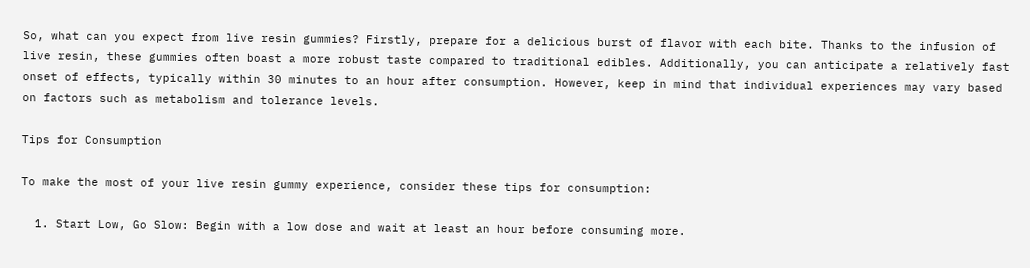So, what can you expect from live resin gummies? Firstly, prepare for a delicious burst of flavor with each bite. Thanks to the infusion of live resin, these gummies often boast a more robust taste compared to traditional edibles. Additionally, you can anticipate a relatively fast onset of effects, typically within 30 minutes to an hour after consumption. However, keep in mind that individual experiences may vary based on factors such as metabolism and tolerance levels.

Tips for Consumption

To make the most of your live resin gummy experience, consider these tips for consumption:

  1. Start Low, Go Slow: Begin with a low dose and wait at least an hour before consuming more.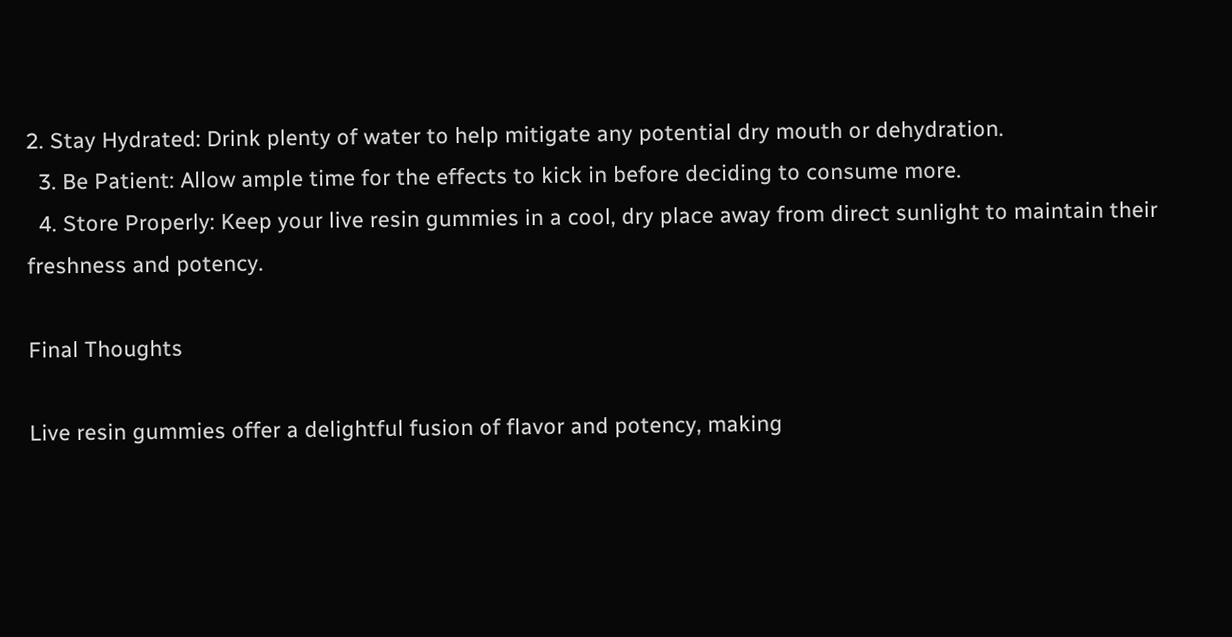2. Stay Hydrated: Drink plenty of water to help mitigate any potential dry mouth or dehydration.
  3. Be Patient: Allow ample time for the effects to kick in before deciding to consume more.
  4. Store Properly: Keep your live resin gummies in a cool, dry place away from direct sunlight to maintain their freshness and potency.

Final Thoughts

Live resin gummies offer a delightful fusion of flavor and potency, making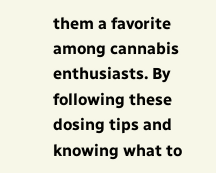them a favorite among cannabis enthusiasts. By following these dosing tips and knowing what to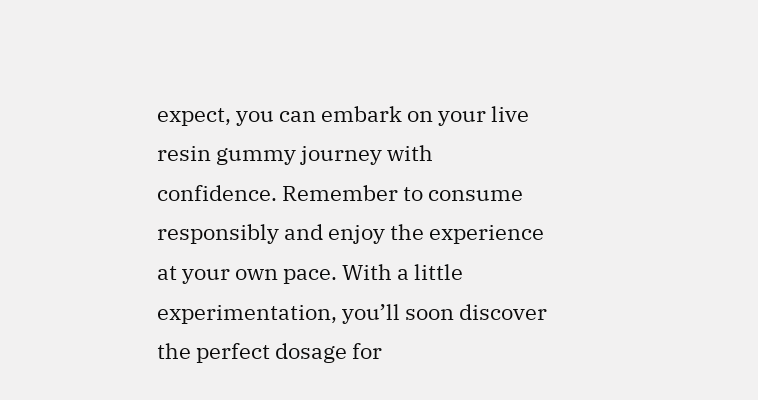expect, you can embark on your live resin gummy journey with confidence. Remember to consume responsibly and enjoy the experience at your own pace. With a little experimentation, you’ll soon discover the perfect dosage for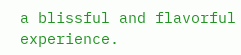a blissful and flavorful experience.